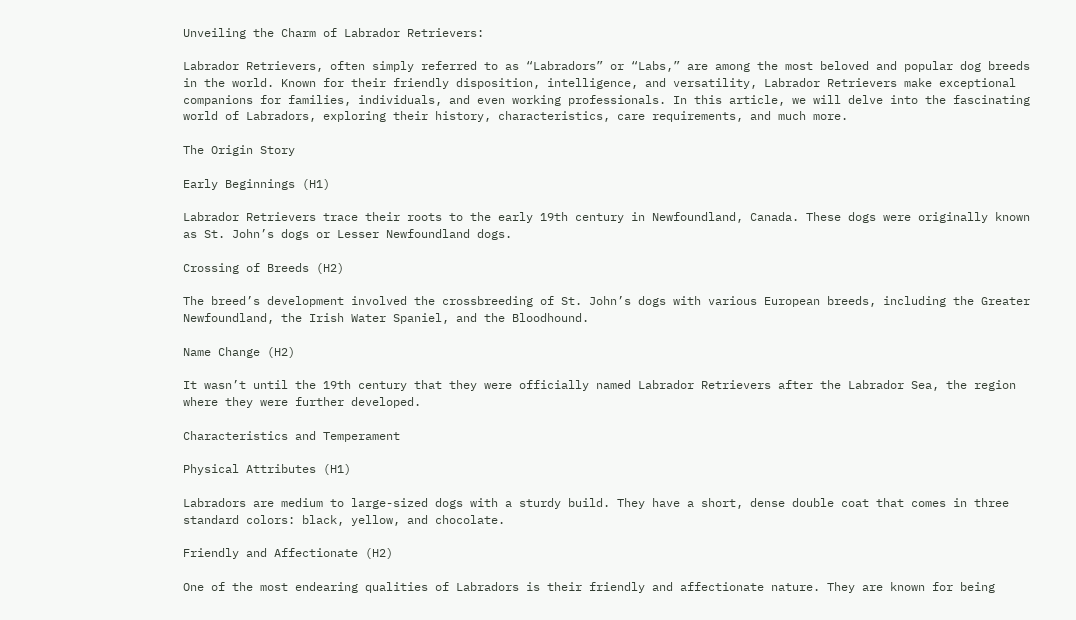Unveiling the Charm of Labrador Retrievers:

Labrador Retrievers, often simply referred to as “Labradors” or “Labs,” are among the most beloved and popular dog breeds in the world. Known for their friendly disposition, intelligence, and versatility, Labrador Retrievers make exceptional companions for families, individuals, and even working professionals. In this article, we will delve into the fascinating world of Labradors, exploring their history, characteristics, care requirements, and much more.

The Origin Story

Early Beginnings (H1)

Labrador Retrievers trace their roots to the early 19th century in Newfoundland, Canada. These dogs were originally known as St. John’s dogs or Lesser Newfoundland dogs.

Crossing of Breeds (H2)

The breed’s development involved the crossbreeding of St. John’s dogs with various European breeds, including the Greater Newfoundland, the Irish Water Spaniel, and the Bloodhound.

Name Change (H2)

It wasn’t until the 19th century that they were officially named Labrador Retrievers after the Labrador Sea, the region where they were further developed.

Characteristics and Temperament

Physical Attributes (H1)

Labradors are medium to large-sized dogs with a sturdy build. They have a short, dense double coat that comes in three standard colors: black, yellow, and chocolate.

Friendly and Affectionate (H2)

One of the most endearing qualities of Labradors is their friendly and affectionate nature. They are known for being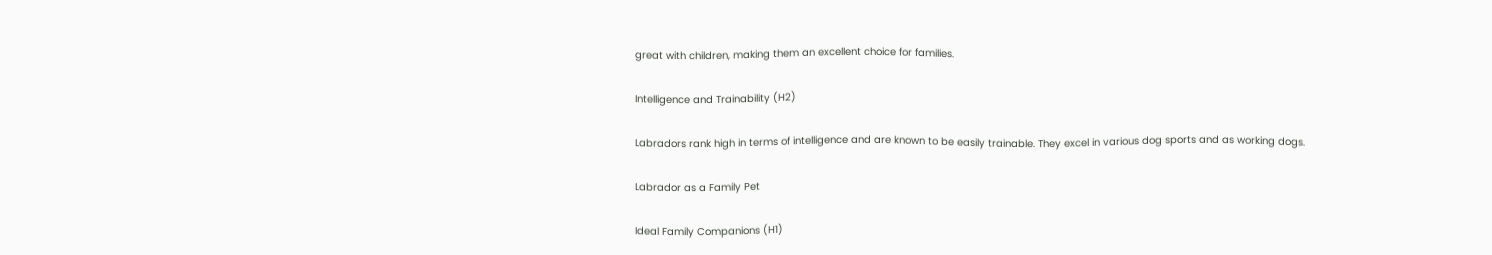great with children, making them an excellent choice for families.

Intelligence and Trainability (H2)

Labradors rank high in terms of intelligence and are known to be easily trainable. They excel in various dog sports and as working dogs.

Labrador as a Family Pet

Ideal Family Companions (H1)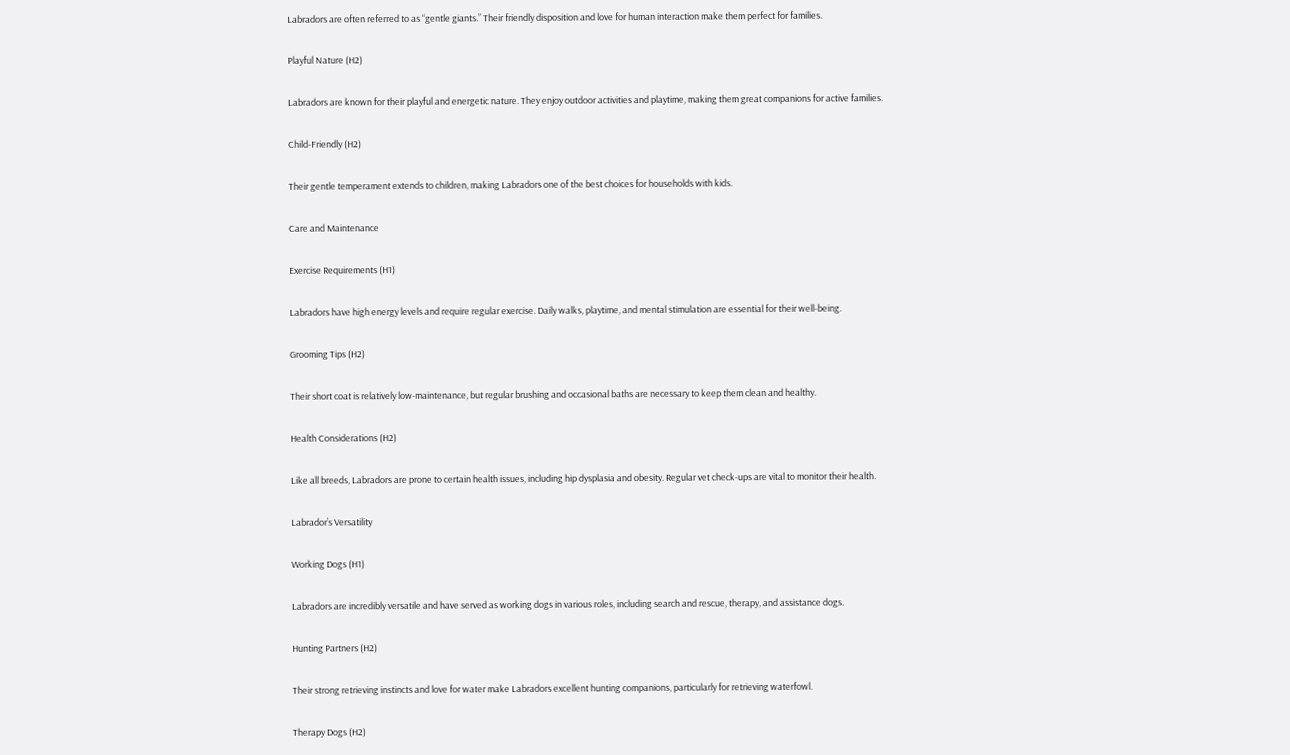Labradors are often referred to as “gentle giants.” Their friendly disposition and love for human interaction make them perfect for families.

Playful Nature (H2)

Labradors are known for their playful and energetic nature. They enjoy outdoor activities and playtime, making them great companions for active families.

Child-Friendly (H2)

Their gentle temperament extends to children, making Labradors one of the best choices for households with kids.

Care and Maintenance

Exercise Requirements (H1)

Labradors have high energy levels and require regular exercise. Daily walks, playtime, and mental stimulation are essential for their well-being.

Grooming Tips (H2)

Their short coat is relatively low-maintenance, but regular brushing and occasional baths are necessary to keep them clean and healthy.

Health Considerations (H2)

Like all breeds, Labradors are prone to certain health issues, including hip dysplasia and obesity. Regular vet check-ups are vital to monitor their health.

Labrador’s Versatility

Working Dogs (H1)

Labradors are incredibly versatile and have served as working dogs in various roles, including search and rescue, therapy, and assistance dogs.

Hunting Partners (H2)

Their strong retrieving instincts and love for water make Labradors excellent hunting companions, particularly for retrieving waterfowl.

Therapy Dogs (H2)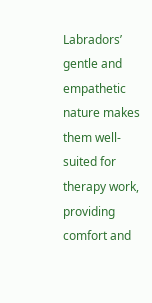Labradors’ gentle and empathetic nature makes them well-suited for therapy work, providing comfort and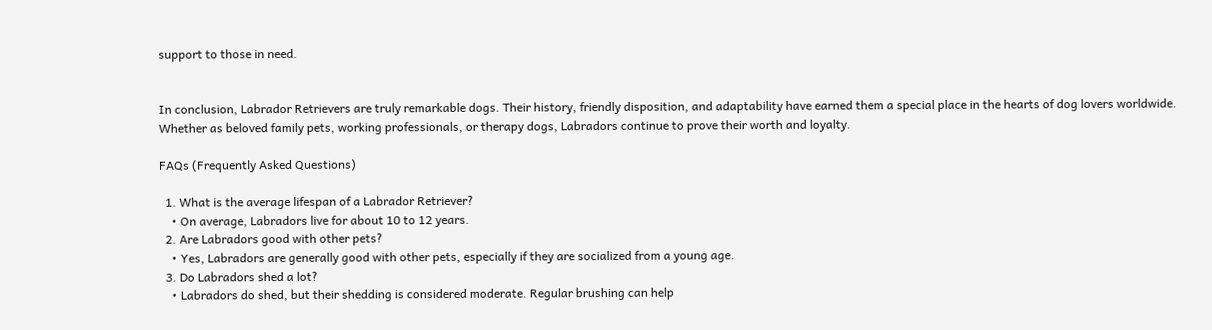support to those in need.


In conclusion, Labrador Retrievers are truly remarkable dogs. Their history, friendly disposition, and adaptability have earned them a special place in the hearts of dog lovers worldwide. Whether as beloved family pets, working professionals, or therapy dogs, Labradors continue to prove their worth and loyalty.

FAQs (Frequently Asked Questions)

  1. What is the average lifespan of a Labrador Retriever?
    • On average, Labradors live for about 10 to 12 years.
  2. Are Labradors good with other pets?
    • Yes, Labradors are generally good with other pets, especially if they are socialized from a young age.
  3. Do Labradors shed a lot?
    • Labradors do shed, but their shedding is considered moderate. Regular brushing can help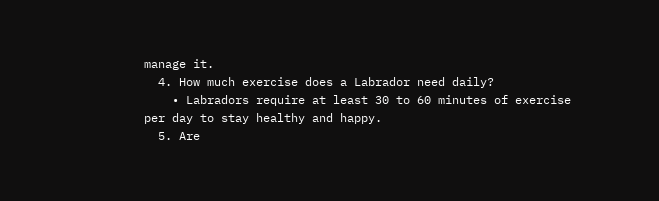manage it.
  4. How much exercise does a Labrador need daily?
    • Labradors require at least 30 to 60 minutes of exercise per day to stay healthy and happy.
  5. Are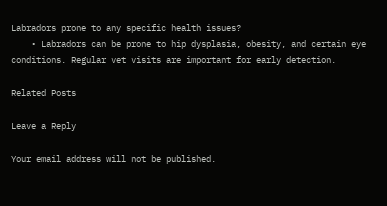Labradors prone to any specific health issues?
    • Labradors can be prone to hip dysplasia, obesity, and certain eye conditions. Regular vet visits are important for early detection.

Related Posts

Leave a Reply

Your email address will not be published.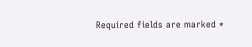Required fields are marked *